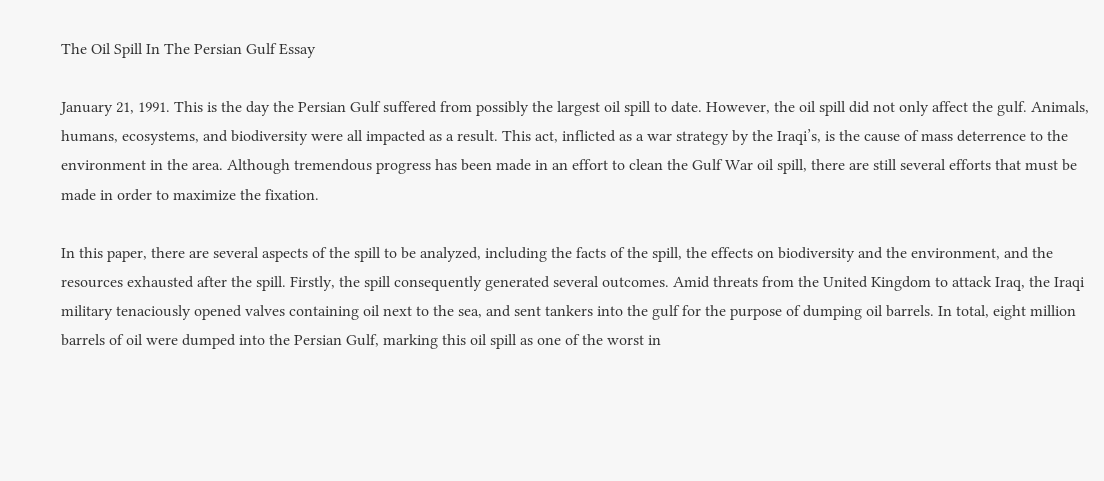The Oil Spill In The Persian Gulf Essay

January 21, 1991. This is the day the Persian Gulf suffered from possibly the largest oil spill to date. However, the oil spill did not only affect the gulf. Animals, humans, ecosystems, and biodiversity were all impacted as a result. This act, inflicted as a war strategy by the Iraqi’s, is the cause of mass deterrence to the environment in the area. Although tremendous progress has been made in an effort to clean the Gulf War oil spill, there are still several efforts that must be made in order to maximize the fixation.

In this paper, there are several aspects of the spill to be analyzed, including the facts of the spill, the effects on biodiversity and the environment, and the resources exhausted after the spill. Firstly, the spill consequently generated several outcomes. Amid threats from the United Kingdom to attack Iraq, the Iraqi military tenaciously opened valves containing oil next to the sea, and sent tankers into the gulf for the purpose of dumping oil barrels. In total, eight million barrels of oil were dumped into the Persian Gulf, marking this oil spill as one of the worst in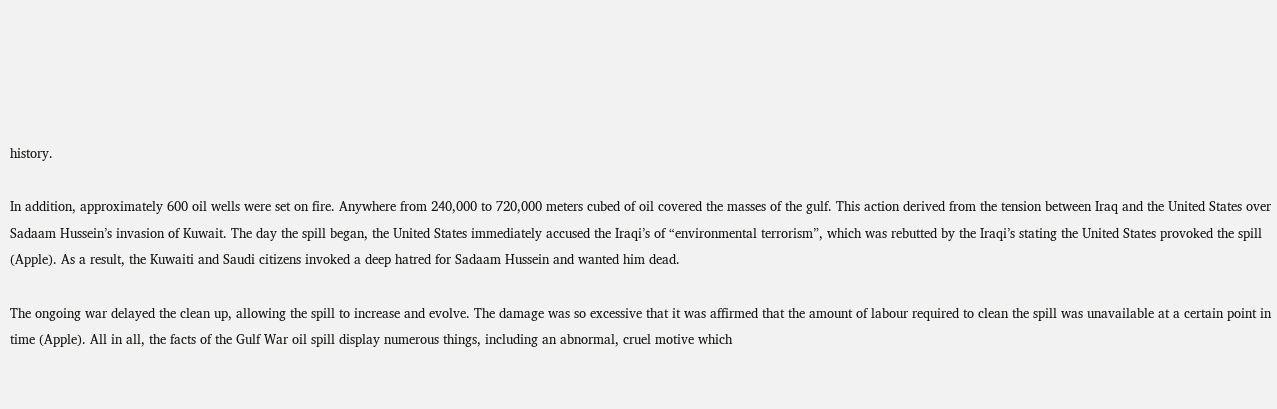history.

In addition, approximately 600 oil wells were set on fire. Anywhere from 240,000 to 720,000 meters cubed of oil covered the masses of the gulf. This action derived from the tension between Iraq and the United States over Sadaam Hussein’s invasion of Kuwait. The day the spill began, the United States immediately accused the Iraqi’s of “environmental terrorism”, which was rebutted by the Iraqi’s stating the United States provoked the spill (Apple). As a result, the Kuwaiti and Saudi citizens invoked a deep hatred for Sadaam Hussein and wanted him dead.

The ongoing war delayed the clean up, allowing the spill to increase and evolve. The damage was so excessive that it was affirmed that the amount of labour required to clean the spill was unavailable at a certain point in time (Apple). All in all, the facts of the Gulf War oil spill display numerous things, including an abnormal, cruel motive which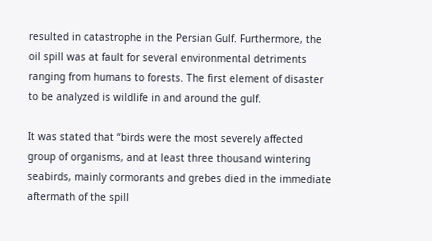resulted in catastrophe in the Persian Gulf. Furthermore, the oil spill was at fault for several environmental detriments ranging from humans to forests. The first element of disaster to be analyzed is wildlife in and around the gulf.

It was stated that “birds were the most severely affected group of organisms, and at least three thousand wintering seabirds, mainly cormorants and grebes died in the immediate aftermath of the spill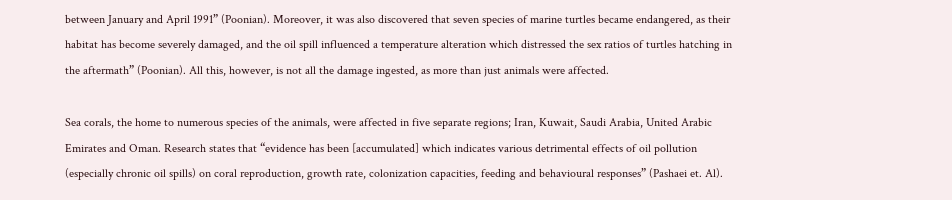between January and April 1991” (Poonian). Moreover, it was also discovered that seven species of marine turtles became endangered, as their habitat has become severely damaged, and the oil spill influenced a temperature alteration which distressed the sex ratios of turtles hatching in the aftermath” (Poonian). All this, however, is not all the damage ingested, as more than just animals were affected.

Sea corals, the home to numerous species of the animals, were affected in five separate regions; Iran, Kuwait, Saudi Arabia, United Arabic Emirates and Oman. Research states that “evidence has been [accumulated] which indicates various detrimental effects of oil pollution (especially chronic oil spills) on coral reproduction, growth rate, colonization capacities, feeding and behavioural responses” (Pashaei et. Al).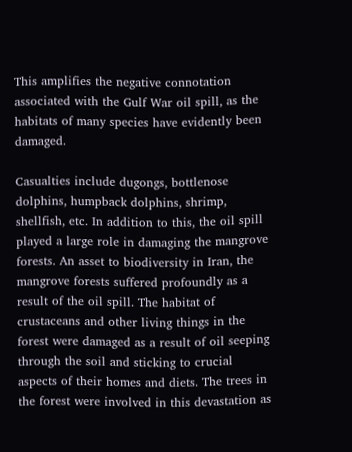This amplifies the negative connotation associated with the Gulf War oil spill, as the habitats of many species have evidently been damaged.

Casualties include dugongs, bottlenose dolphins, humpback dolphins, shrimp, shellfish, etc. In addition to this, the oil spill played a large role in damaging the mangrove forests. An asset to biodiversity in Iran, the mangrove forests suffered profoundly as a result of the oil spill. The habitat of crustaceans and other living things in the forest were damaged as a result of oil seeping through the soil and sticking to crucial aspects of their homes and diets. The trees in the forest were involved in this devastation as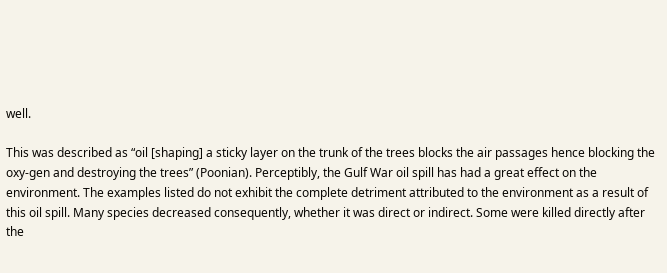well.

This was described as “oil [shaping] a sticky layer on the trunk of the trees blocks the air passages hence blocking the oxy-gen and destroying the trees” (Poonian). Perceptibly, the Gulf War oil spill has had a great effect on the environment. The examples listed do not exhibit the complete detriment attributed to the environment as a result of this oil spill. Many species decreased consequently, whether it was direct or indirect. Some were killed directly after the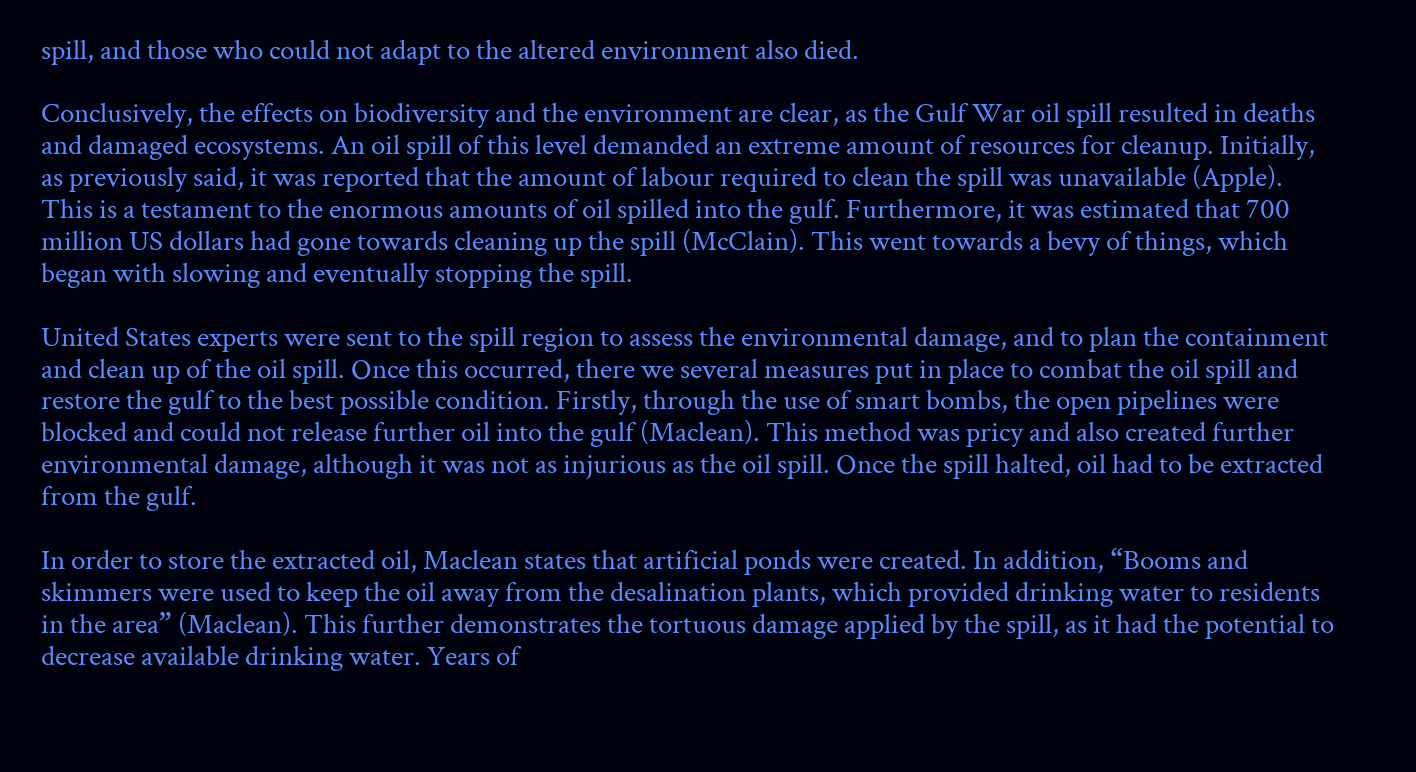spill, and those who could not adapt to the altered environment also died.

Conclusively, the effects on biodiversity and the environment are clear, as the Gulf War oil spill resulted in deaths and damaged ecosystems. An oil spill of this level demanded an extreme amount of resources for cleanup. Initially, as previously said, it was reported that the amount of labour required to clean the spill was unavailable (Apple). This is a testament to the enormous amounts of oil spilled into the gulf. Furthermore, it was estimated that 700 million US dollars had gone towards cleaning up the spill (McClain). This went towards a bevy of things, which began with slowing and eventually stopping the spill.

United States experts were sent to the spill region to assess the environmental damage, and to plan the containment and clean up of the oil spill. Once this occurred, there we several measures put in place to combat the oil spill and restore the gulf to the best possible condition. Firstly, through the use of smart bombs, the open pipelines were blocked and could not release further oil into the gulf (Maclean). This method was pricy and also created further environmental damage, although it was not as injurious as the oil spill. Once the spill halted, oil had to be extracted from the gulf.

In order to store the extracted oil, Maclean states that artificial ponds were created. In addition, “Booms and skimmers were used to keep the oil away from the desalination plants, which provided drinking water to residents in the area” (Maclean). This further demonstrates the tortuous damage applied by the spill, as it had the potential to decrease available drinking water. Years of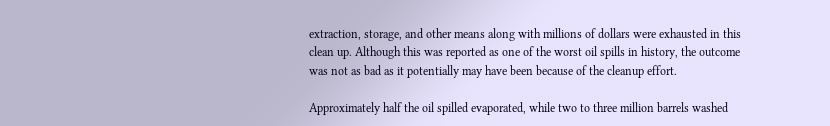extraction, storage, and other means along with millions of dollars were exhausted in this clean up. Although this was reported as one of the worst oil spills in history, the outcome was not as bad as it potentially may have been because of the cleanup effort.

Approximately half the oil spilled evaporated, while two to three million barrels washed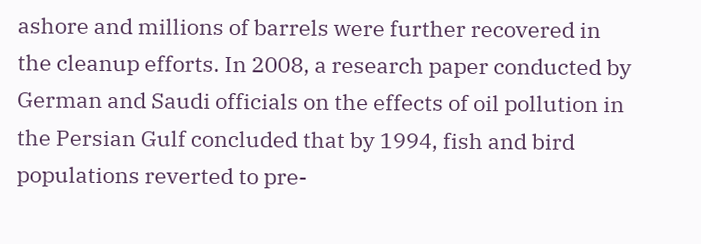ashore and millions of barrels were further recovered in the cleanup efforts. In 2008, a research paper conducted by German and Saudi officials on the effects of oil pollution in the Persian Gulf concluded that by 1994, fish and bird populations reverted to pre-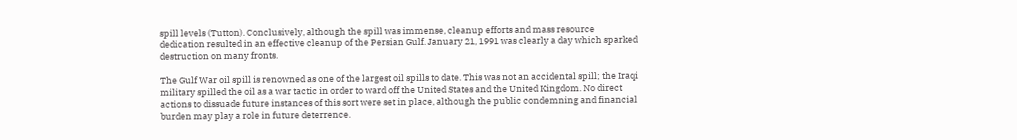spill levels (Tutton). Conclusively, although the spill was immense, cleanup efforts and mass resource dedication resulted in an effective cleanup of the Persian Gulf. January 21, 1991 was clearly a day which sparked destruction on many fronts.

The Gulf War oil spill is renowned as one of the largest oil spills to date. This was not an accidental spill; the Iraqi military spilled the oil as a war tactic in order to ward off the United States and the United Kingdom. No direct actions to dissuade future instances of this sort were set in place, although the public condemning and financial burden may play a role in future deterrence.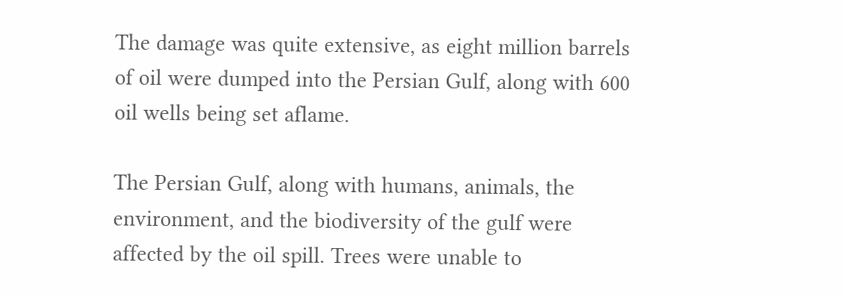The damage was quite extensive, as eight million barrels of oil were dumped into the Persian Gulf, along with 600 oil wells being set aflame.

The Persian Gulf, along with humans, animals, the environment, and the biodiversity of the gulf were affected by the oil spill. Trees were unable to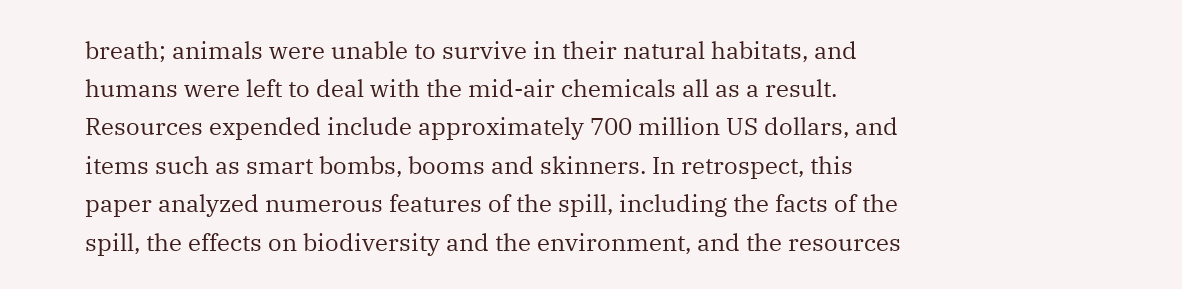breath; animals were unable to survive in their natural habitats, and humans were left to deal with the mid-air chemicals all as a result. Resources expended include approximately 700 million US dollars, and items such as smart bombs, booms and skinners. In retrospect, this paper analyzed numerous features of the spill, including the facts of the spill, the effects on biodiversity and the environment, and the resources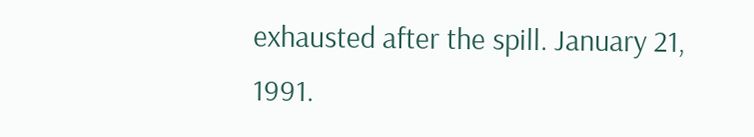exhausted after the spill. January 21, 1991.